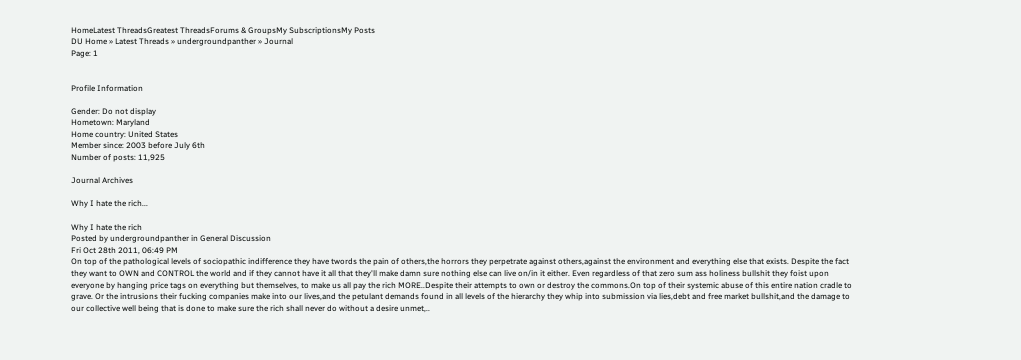HomeLatest ThreadsGreatest ThreadsForums & GroupsMy SubscriptionsMy Posts
DU Home » Latest Threads » undergroundpanther » Journal
Page: 1


Profile Information

Gender: Do not display
Hometown: Maryland
Home country: United States
Member since: 2003 before July 6th
Number of posts: 11,925

Journal Archives

Why I hate the rich...

Why I hate the rich
Posted by undergroundpanther in General Discussion
Fri Oct 28th 2011, 06:49 PM
On top of the pathological levels of sociopathic indifference they have twords the pain of others,the horrors they perpetrate against others,against the environment and everything else that exists. Despite the fact they want to OWN and CONTROL the world and if they cannot have it all that they'll make damn sure nothing else can live on/in it either. Even regardless of that zero sum ass holiness bullshit they foist upon everyone by hanging price tags on everything but themselves, to make us all pay the rich MORE..Despite their attempts to own or destroy the commons.On top of their systemic abuse of this entire nation cradle to grave. Or the intrusions their fucking companies make into our lives,and the petulant demands found in all levels of the hierarchy they whip into submission via lies,debt and free market bullshit,and the damage to our collective well being that is done to make sure the rich shall never do without a desire unmet,..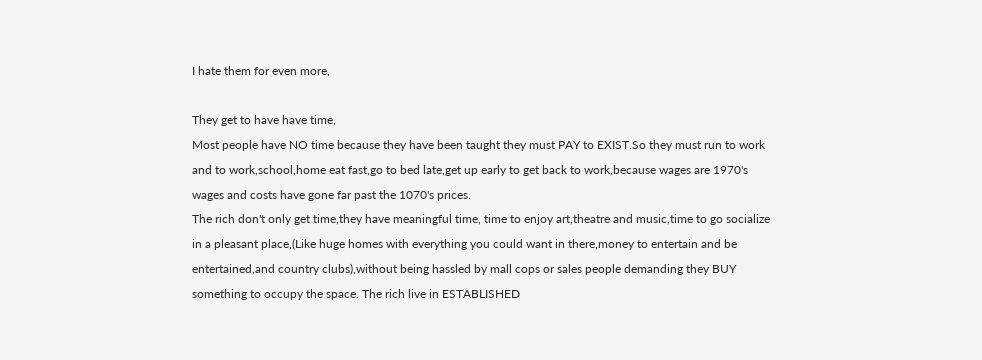I hate them for even more,

They get to have have time,
Most people have NO time because they have been taught they must PAY to EXIST.So they must run to work and to work,school,home eat fast,go to bed late,get up early to get back to work,because wages are 1970's wages and costs have gone far past the 1070's prices.
The rich don't only get time,they have meaningful time, time to enjoy art,theatre and music,time to go socialize in a pleasant place,(Like huge homes with everything you could want in there,money to entertain and be entertained,and country clubs),without being hassled by mall cops or sales people demanding they BUY something to occupy the space. The rich live in ESTABLISHED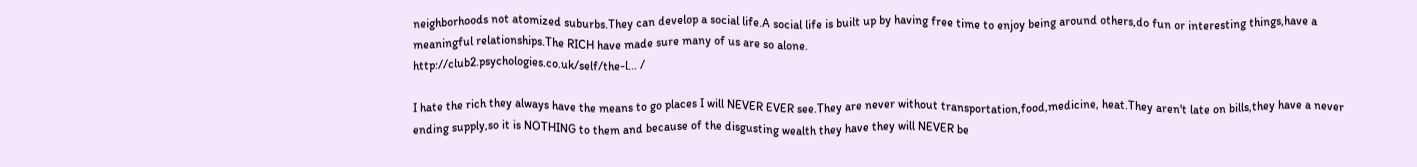neighborhoods not atomized suburbs.They can develop a social life.A social life is built up by having free time to enjoy being around others,do fun or interesting things,have a meaningful relationships.The RICH have made sure many of us are so alone.
http://club2.psychologies.co.uk/self/the-l... /

I hate the rich they always have the means to go places I will NEVER EVER see.They are never without transportation,food,medicine, heat.They aren't late on bills,they have a never ending supply,so it is NOTHING to them and because of the disgusting wealth they have they will NEVER be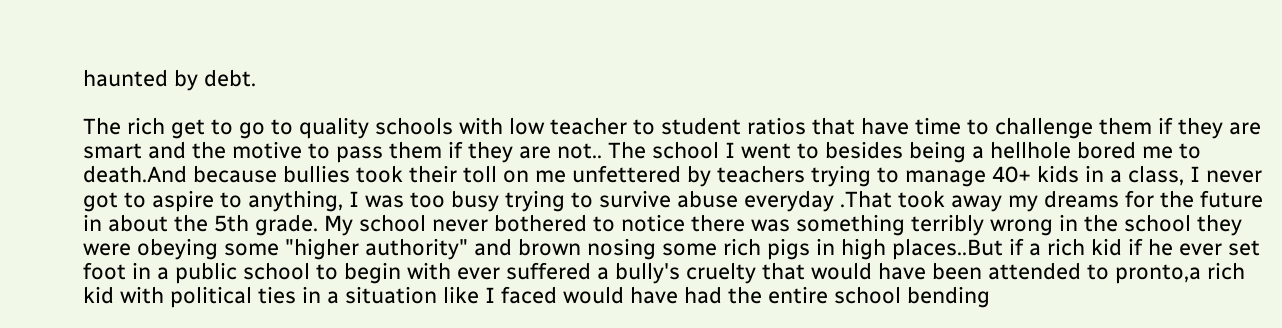haunted by debt.

The rich get to go to quality schools with low teacher to student ratios that have time to challenge them if they are smart and the motive to pass them if they are not.. The school I went to besides being a hellhole bored me to death.And because bullies took their toll on me unfettered by teachers trying to manage 40+ kids in a class, I never got to aspire to anything, I was too busy trying to survive abuse everyday .That took away my dreams for the future in about the 5th grade. My school never bothered to notice there was something terribly wrong in the school they were obeying some "higher authority" and brown nosing some rich pigs in high places..But if a rich kid if he ever set foot in a public school to begin with ever suffered a bully's cruelty that would have been attended to pronto,a rich kid with political ties in a situation like I faced would have had the entire school bending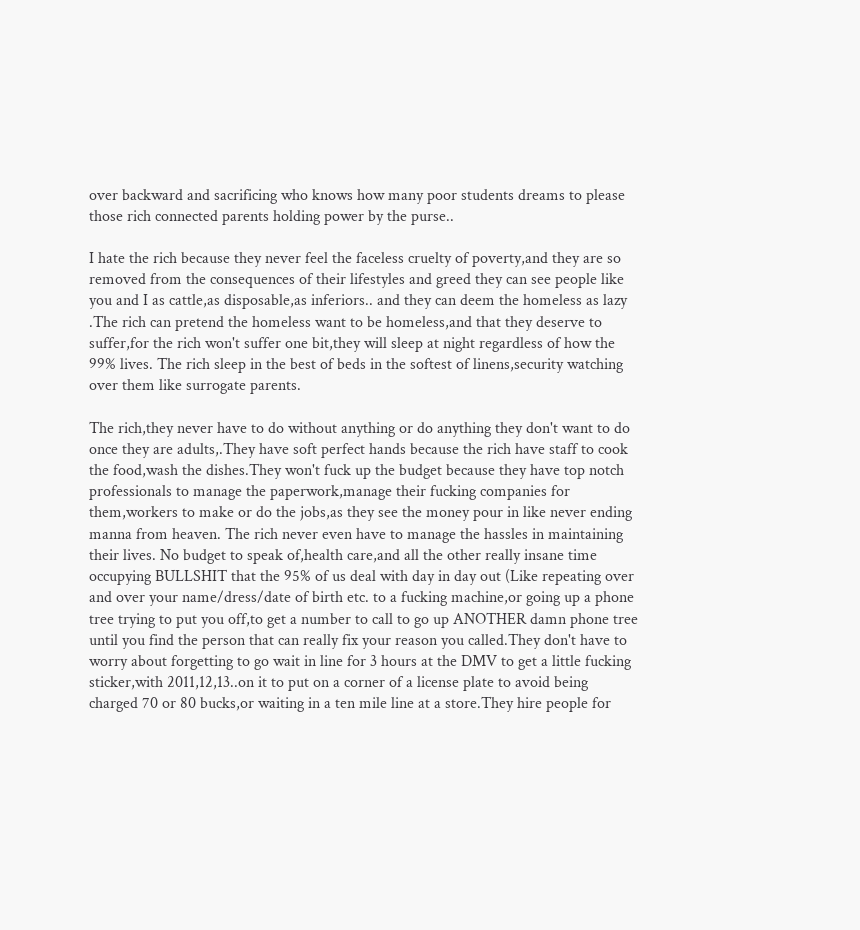over backward and sacrificing who knows how many poor students dreams to please those rich connected parents holding power by the purse..

I hate the rich because they never feel the faceless cruelty of poverty,and they are so removed from the consequences of their lifestyles and greed they can see people like you and I as cattle,as disposable,as inferiors.. and they can deem the homeless as lazy .The rich can pretend the homeless want to be homeless,and that they deserve to suffer,for the rich won't suffer one bit,they will sleep at night regardless of how the 99% lives. The rich sleep in the best of beds in the softest of linens,security watching over them like surrogate parents.

The rich,they never have to do without anything or do anything they don't want to do once they are adults,.They have soft perfect hands because the rich have staff to cook the food,wash the dishes.They won't fuck up the budget because they have top notch professionals to manage the paperwork,manage their fucking companies for them,workers to make or do the jobs,as they see the money pour in like never ending manna from heaven. The rich never even have to manage the hassles in maintaining their lives. No budget to speak of,health care,and all the other really insane time occupying BULLSHIT that the 95% of us deal with day in day out (Like repeating over and over your name/dress/date of birth etc. to a fucking machine,or going up a phone tree trying to put you off,to get a number to call to go up ANOTHER damn phone tree until you find the person that can really fix your reason you called.They don't have to worry about forgetting to go wait in line for 3 hours at the DMV to get a little fucking sticker,with 2011,12,13..on it to put on a corner of a license plate to avoid being charged 70 or 80 bucks,or waiting in a ten mile line at a store.They hire people for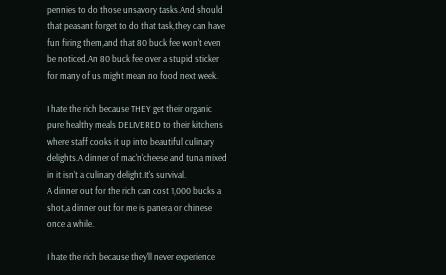pennies to do those unsavory tasks.And should that peasant forget to do that task,they can have fun firing them,and that 80 buck fee won't even be noticed.An 80 buck fee over a stupid sticker for many of us might mean no food next week.

I hate the rich because THEY get their organic pure healthy meals DELIVERED to their kitchens where staff cooks it up into beautiful culinary delights.A dinner of mac'n'cheese and tuna mixed in it isn't a culinary delight.It's survival.
A dinner out for the rich can cost 1,000 bucks a shot,a dinner out for me is panera or chinese once a while.

I hate the rich because they'll never experience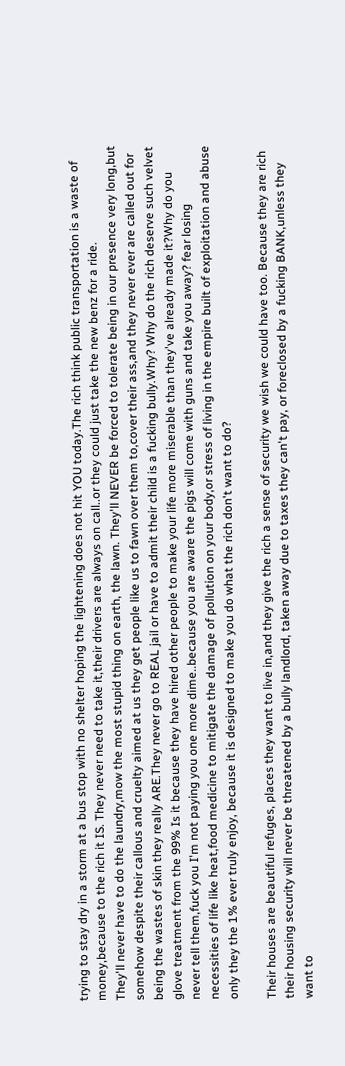trying to stay dry in a storm at a bus stop with no shelter hoping the lightening does not hit YOU today.The rich think public transportation is a waste of money,because to the rich it IS. They never need to take it,their drivers are always on call..or they could just take the new benz for a ride.
They'll never have to do the laundry,mow the most stupid thing on earth, the lawn. They'll NEVER be forced to tolerate being in our presence very long,but somehow despite their callous and cruelty aimed at us they get people like us to fawn over them to,cover their ass,and they never ever are called out for being the wastes of skin they really ARE.They never go to REAL jail or have to admit their child is a fucking bully.Why? Why do the rich deserve such velvet glove treatment from the 99% Is it because they have hired other people to make your life more miserable than they've already made it?Why do you never tell them,fuck you I'm not paying you one more dime..because you are aware the pigs will come with guns and take you away? fear losing necessities of life like heat,food medicine to mitigate the damage of pollution on your body,or stress of living in the empire built of exploitation and abuse only they the 1% ever truly enjoy, because it is designed to make you do what the rich don't want to do?

Their houses are beautiful refuges, places they want to live in,and they give the rich a sense of security we wish we could have too. Because they are rich their housing security will never be threatened by a bully landlord, taken away due to taxes they can't pay, or foreclosed by a fucking BANK,unless they want to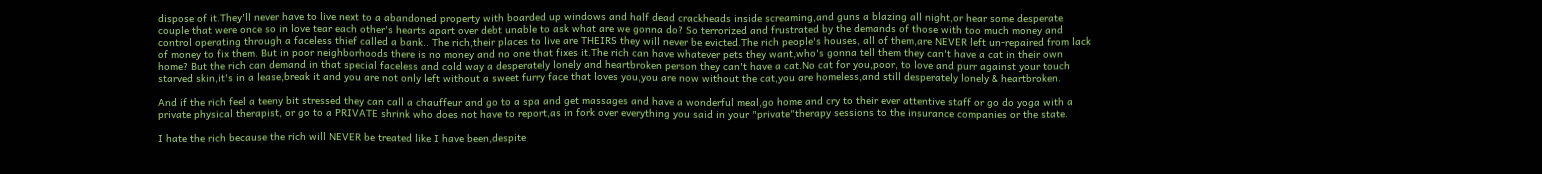dispose of it.They'll never have to live next to a abandoned property with boarded up windows and half dead crackheads inside screaming,and guns a blazing all night,or hear some desperate couple that were once so in love tear each other's hearts apart over debt unable to ask what are we gonna do? So terrorized and frustrated by the demands of those with too much money and control operating through a faceless thief called a bank.. The rich,their places to live are THEIRS they will never be evicted.The rich people's houses, all of them,are NEVER left un-repaired from lack of money to fix them. But in poor neighborhoods there is no money and no one that fixes it.The rich can have whatever pets they want,who's gonna tell them they can't have a cat in their own home? But the rich can demand in that special faceless and cold way a desperately lonely and heartbroken person they can't have a cat.No cat for you,poor, to love and purr against your touch starved skin,it's in a lease,break it and you are not only left without a sweet furry face that loves you,you are now without the cat,you are homeless,and still desperately lonely & heartbroken.

And if the rich feel a teeny bit stressed they can call a chauffeur and go to a spa and get massages and have a wonderful meal,go home and cry to their ever attentive staff or go do yoga with a private physical therapist, or go to a PRIVATE shrink who does not have to report,as in fork over everything you said in your "private"therapy sessions to the insurance companies or the state.

I hate the rich because the rich will NEVER be treated like I have been,despite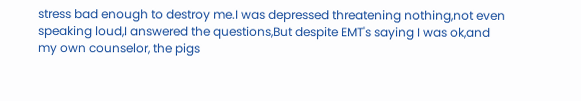stress bad enough to destroy me.I was depressed threatening nothing,not even speaking loud,I answered the questions,But despite EMT's saying I was ok,and my own counselor, the pigs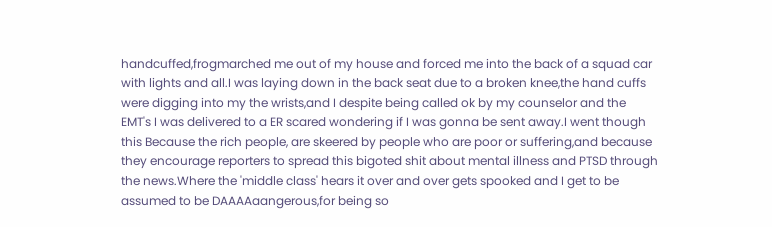handcuffed,frogmarched me out of my house and forced me into the back of a squad car with lights and all.I was laying down in the back seat due to a broken knee,the hand cuffs were digging into my the wrists,and I despite being called ok by my counselor and the EMT's I was delivered to a ER scared wondering if I was gonna be sent away.I went though this Because the rich people, are skeered by people who are poor or suffering,and because they encourage reporters to spread this bigoted shit about mental illness and PTSD through the news.Where the 'middle class' hears it over and over gets spooked and I get to be assumed to be DAAAAaangerous,for being so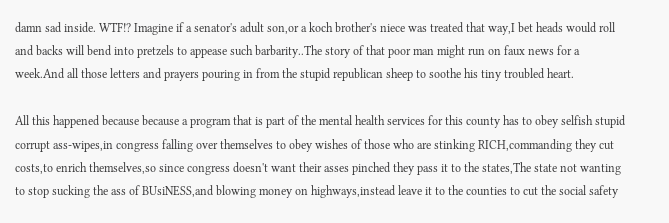damn sad inside. WTF!? Imagine if a senator's adult son,or a koch brother's niece was treated that way,I bet heads would roll and backs will bend into pretzels to appease such barbarity..The story of that poor man might run on faux news for a week.And all those letters and prayers pouring in from the stupid republican sheep to soothe his tiny troubled heart.

All this happened because because a program that is part of the mental health services for this county has to obey selfish stupid corrupt ass-wipes,in congress falling over themselves to obey wishes of those who are stinking RICH,commanding they cut costs,to enrich themselves,so since congress doesn't want their asses pinched they pass it to the states,The state not wanting to stop sucking the ass of BUsiNESS,and blowing money on highways,instead leave it to the counties to cut the social safety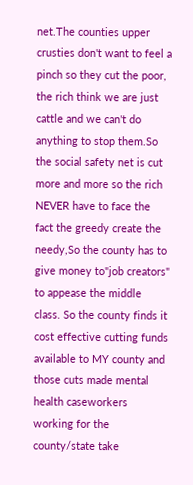net.The counties upper crusties don't want to feel a pinch so they cut the poor, the rich think we are just cattle and we can't do anything to stop them.So the social safety net is cut more and more so the rich NEVER have to face the fact the greedy create the needy,So the county has to give money to"job creators" to appease the middle class. So the county finds it cost effective cutting funds available to MY county and those cuts made mental health caseworkers working for the county/state take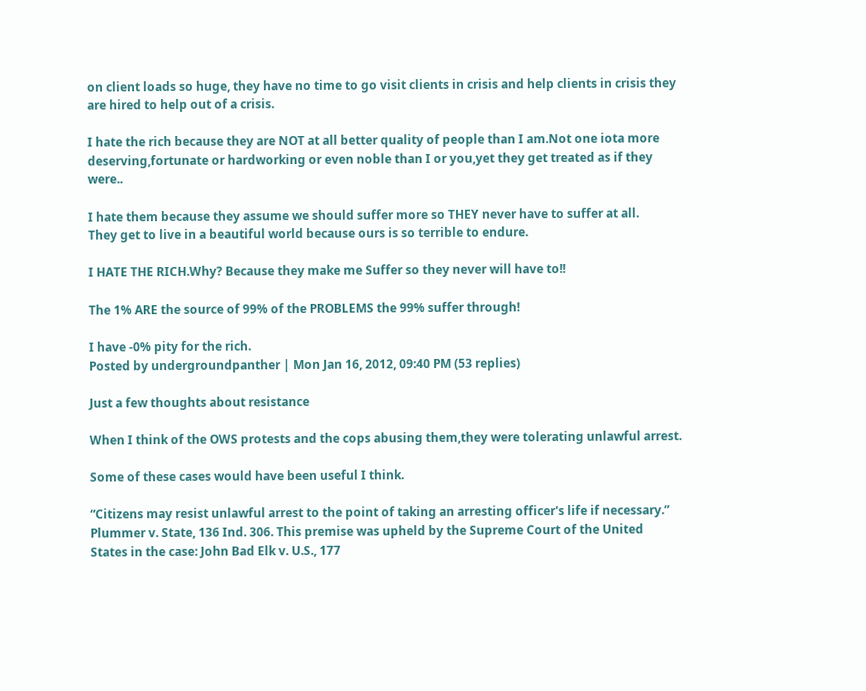on client loads so huge, they have no time to go visit clients in crisis and help clients in crisis they are hired to help out of a crisis.

I hate the rich because they are NOT at all better quality of people than I am.Not one iota more deserving,fortunate or hardworking or even noble than I or you,yet they get treated as if they were..

I hate them because they assume we should suffer more so THEY never have to suffer at all.
They get to live in a beautiful world because ours is so terrible to endure.

I HATE THE RICH.Why? Because they make me Suffer so they never will have to!!

The 1% ARE the source of 99% of the PROBLEMS the 99% suffer through!

I have -0% pity for the rich.
Posted by undergroundpanther | Mon Jan 16, 2012, 09:40 PM (53 replies)

Just a few thoughts about resistance

When I think of the OWS protests and the cops abusing them,they were tolerating unlawful arrest.

Some of these cases would have been useful I think.

“Citizens may resist unlawful arrest to the point of taking an arresting officer's life if necessary.” Plummer v. State, 136 Ind. 306. This premise was upheld by the Supreme Court of the United States in the case: John Bad Elk v. U.S., 177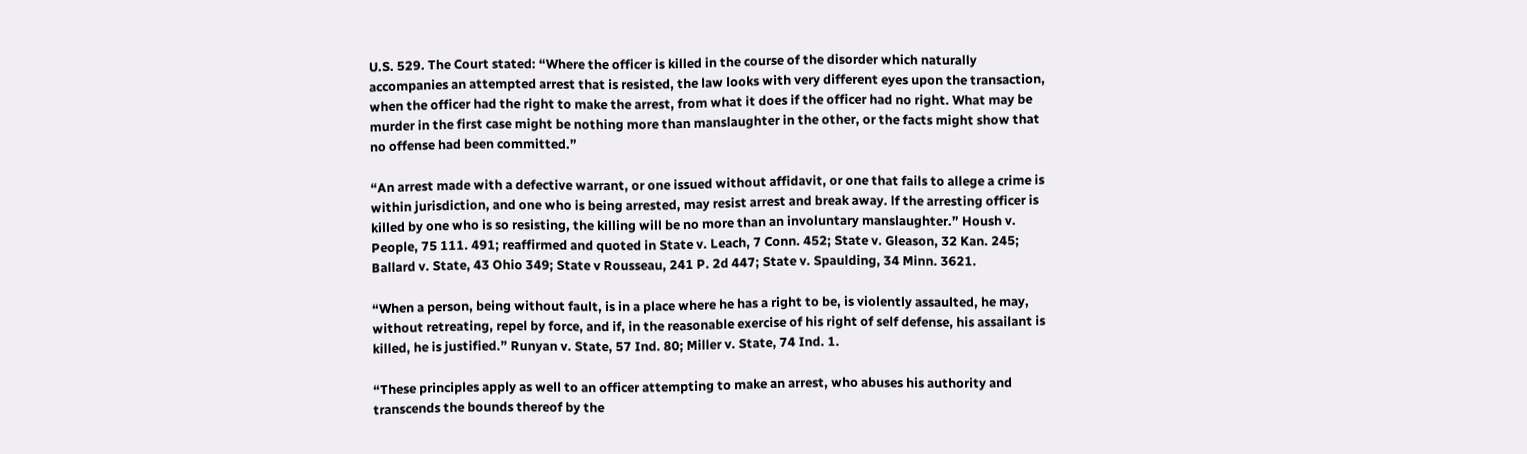U.S. 529. The Court stated: “Where the officer is killed in the course of the disorder which naturally accompanies an attempted arrest that is resisted, the law looks with very different eyes upon the transaction, when the officer had the right to make the arrest, from what it does if the officer had no right. What may be murder in the first case might be nothing more than manslaughter in the other, or the facts might show that no offense had been committed.”

“An arrest made with a defective warrant, or one issued without affidavit, or one that fails to allege a crime is within jurisdiction, and one who is being arrested, may resist arrest and break away. lf the arresting officer is killed by one who is so resisting, the killing will be no more than an involuntary manslaughter.” Housh v. People, 75 111. 491; reaffirmed and quoted in State v. Leach, 7 Conn. 452; State v. Gleason, 32 Kan. 245; Ballard v. State, 43 Ohio 349; State v Rousseau, 241 P. 2d 447; State v. Spaulding, 34 Minn. 3621.

“When a person, being without fault, is in a place where he has a right to be, is violently assaulted, he may, without retreating, repel by force, and if, in the reasonable exercise of his right of self defense, his assailant is killed, he is justified.” Runyan v. State, 57 Ind. 80; Miller v. State, 74 Ind. 1.

“These principles apply as well to an officer attempting to make an arrest, who abuses his authority and transcends the bounds thereof by the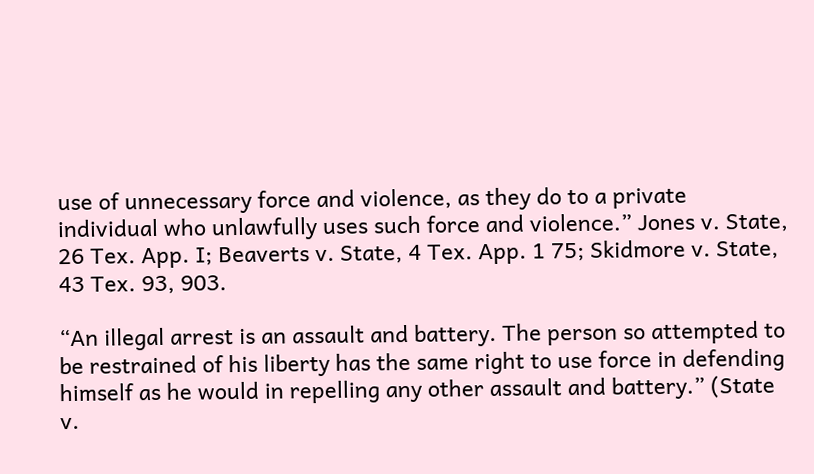use of unnecessary force and violence, as they do to a private individual who unlawfully uses such force and violence.” Jones v. State, 26 Tex. App. I; Beaverts v. State, 4 Tex. App. 1 75; Skidmore v. State, 43 Tex. 93, 903.

“An illegal arrest is an assault and battery. The person so attempted to be restrained of his liberty has the same right to use force in defending himself as he would in repelling any other assault and battery.” (State v.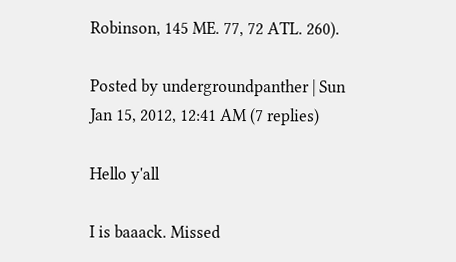Robinson, 145 ME. 77, 72 ATL. 260).

Posted by undergroundpanther | Sun Jan 15, 2012, 12:41 AM (7 replies)

Hello y'all

I is baaack. Missed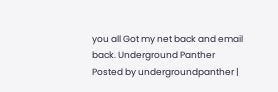you all Got my net back and email back. Underground Panther
Posted by undergroundpanther |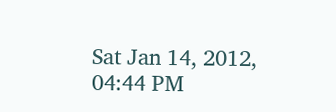Sat Jan 14, 2012, 04:44 PM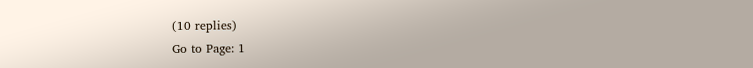(10 replies)
Go to Page: 1